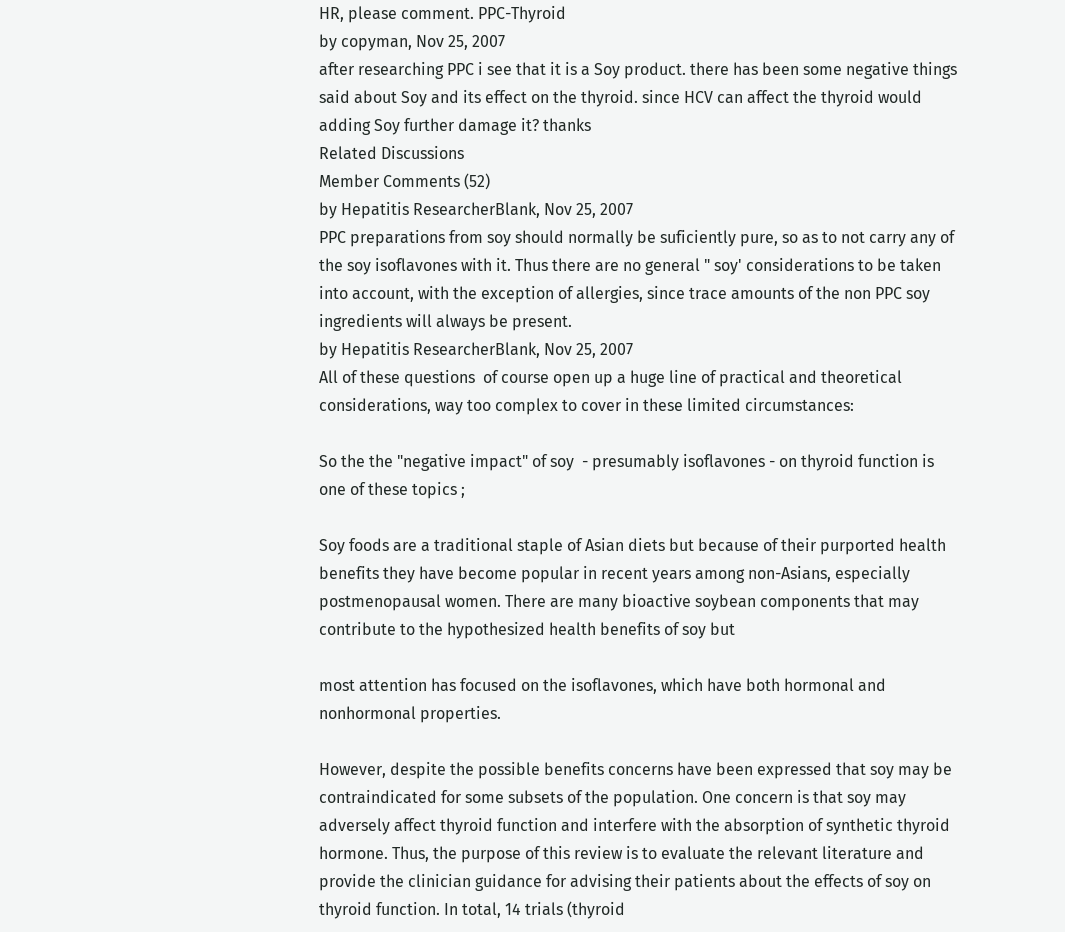HR, please comment. PPC-Thyroid
by copyman, Nov 25, 2007
after researching PPC i see that it is a Soy product. there has been some negative things said about Soy and its effect on the thyroid. since HCV can affect the thyroid would adding Soy further damage it? thanks
Related Discussions
Member Comments (52)
by Hepatitis ResearcherBlank, Nov 25, 2007
PPC preparations from soy should normally be suficiently pure, so as to not carry any of the soy isoflavones with it. Thus there are no general " soy' considerations to be taken into account, with the exception of allergies, since trace amounts of the non PPC soy ingredients will always be present.
by Hepatitis ResearcherBlank, Nov 25, 2007
All of these questions  of course open up a huge line of practical and theoretical considerations, way too complex to cover in these limited circumstances:

So the the "negative impact" of soy  - presumably isoflavones - on thyroid function is one of these topics ;

Soy foods are a traditional staple of Asian diets but because of their purported health benefits they have become popular in recent years among non-Asians, especially postmenopausal women. There are many bioactive soybean components that may contribute to the hypothesized health benefits of soy but

most attention has focused on the isoflavones, which have both hormonal and nonhormonal properties.

However, despite the possible benefits concerns have been expressed that soy may be contraindicated for some subsets of the population. One concern is that soy may adversely affect thyroid function and interfere with the absorption of synthetic thyroid hormone. Thus, the purpose of this review is to evaluate the relevant literature and provide the clinician guidance for advising their patients about the effects of soy on thyroid function. In total, 14 trials (thyroid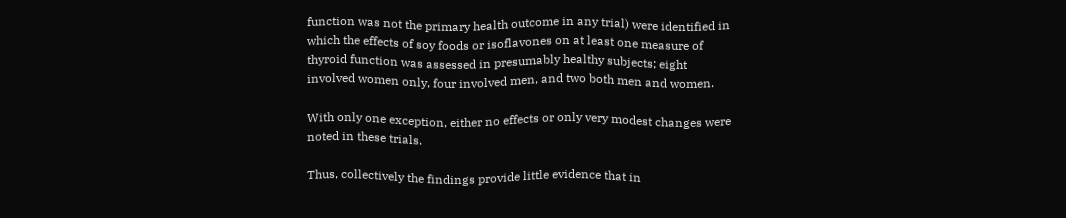function was not the primary health outcome in any trial) were identified in which the effects of soy foods or isoflavones on at least one measure of thyroid function was assessed in presumably healthy subjects; eight involved women only, four involved men, and two both men and women.

With only one exception, either no effects or only very modest changes were noted in these trials.

Thus, collectively the findings provide little evidence that in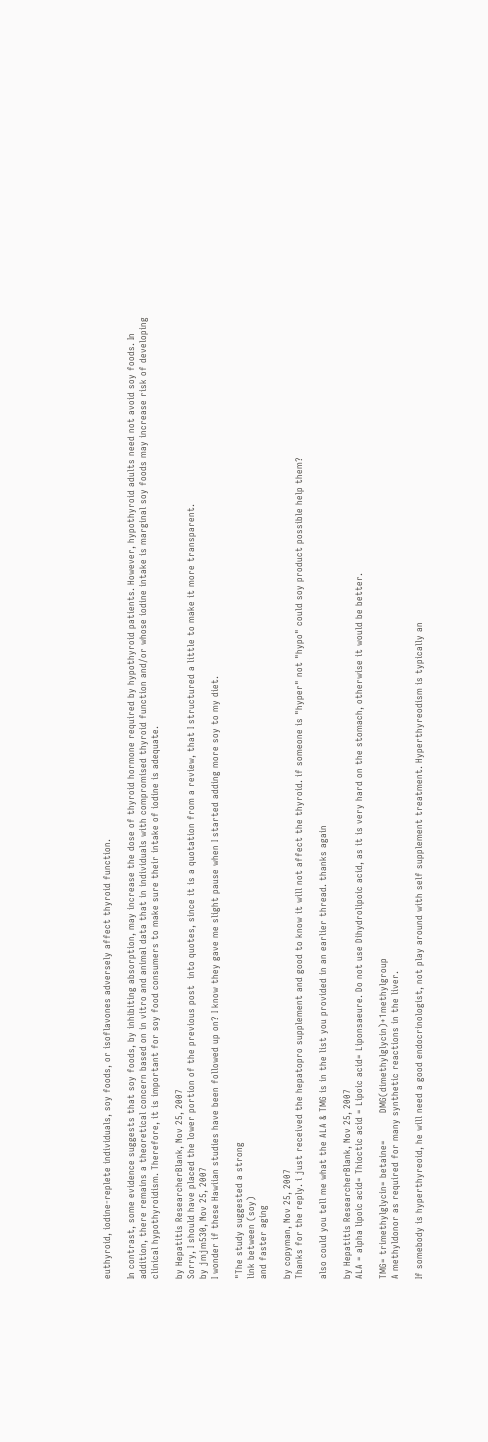euthyroid, iodine-replete individuals, soy foods, or isoflavones adversely affect thyroid function.

In contrast, some evidence suggests that soy foods, by inhibiting absorption, may increase the dose of thyroid hormone required by hypothyroid patients. However, hypothyroid adults need not avoid soy foods. In addition, there remains a theoretical concern based on in vitro and animal data that in individuals with compromised thyroid function and/or whose iodine intake is marginal soy foods may increase risk of developing clinical hypothyroidism. Therefore, it is important for soy food consumers to make sure their intake of iodine is adequate.

by Hepatitis ResearcherBlank, Nov 25, 2007
Sorry, I should have placed the lower portion of the previous post  into quotes, since it is a quotation from a review, that I structured a little to make it more transparent.
by jmjm530, Nov 25, 2007
I wonder if these Hawiian studies have been followed up on? I know they gave me slight pause when I started adding more soy to my diet.

"The study suggested a strong
link between (soy)
and faster aging

by copyman, Nov 25, 2007
Thanks for the reply. i just received the hepatopro supplement and good to know it will not affect the thyroid. if someone is "hyper" not "hypo" could soy product possible help them?

also could you tell me what the ALA & TMG is in the list you provided in an earlier thread. thanks again

by Hepatitis ResearcherBlank, Nov 25, 2007
ALA = alpha lipoic acid= Thioctic acid = Lipoic acid= Liponsaeure. Do not use Dihydrolipoic acid, as it is very hard on the stomach, otherwise it would be better.

TMG= trimethylglycin= betaine=         DMG(dimethylglycin)+1methylgroup
A methyldonor as required for many synthetic reactions in the liver.

If somebody is hyperthyreoid, he will need a good endocrinologist, not play around with self supplement treatment. Hyperthyreodism is typically an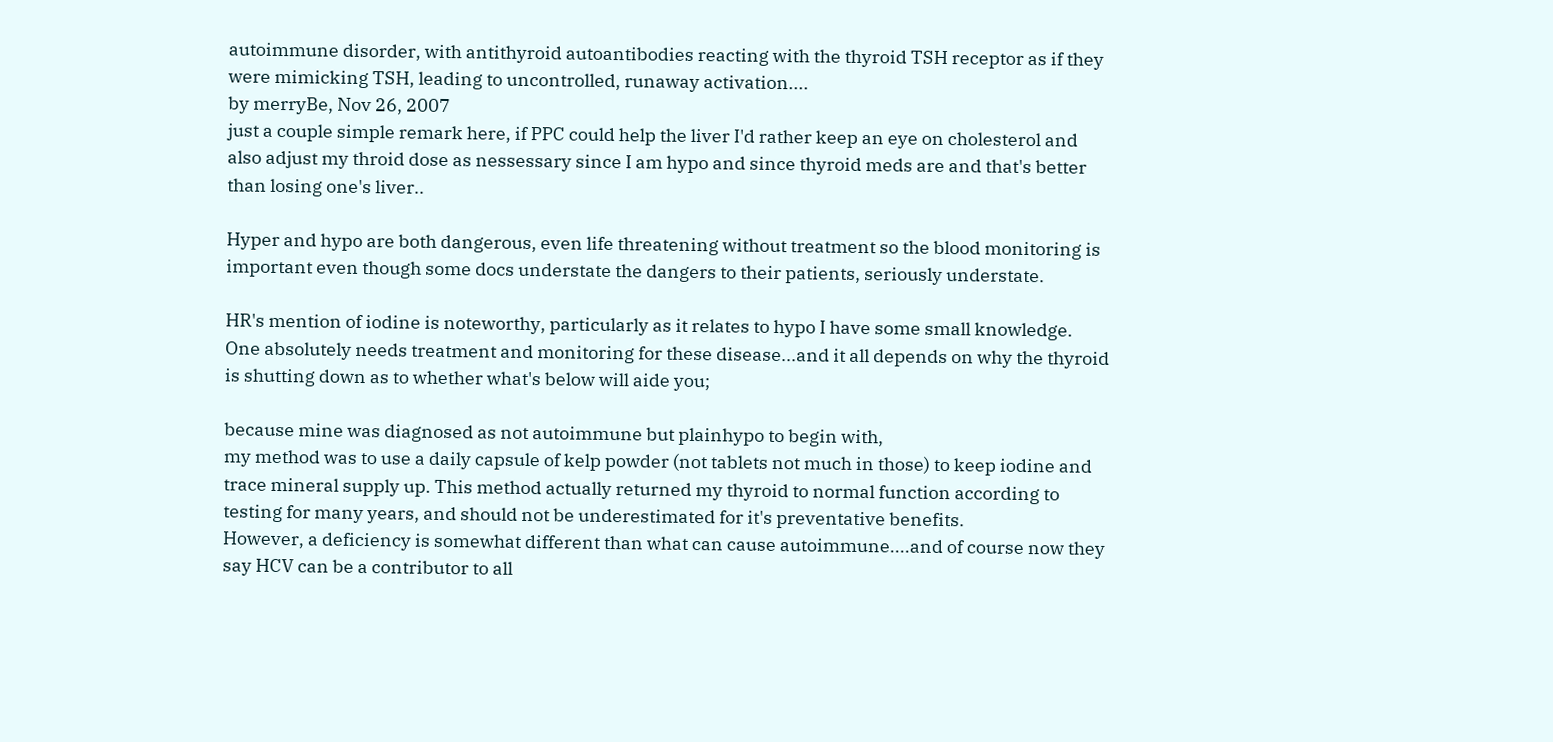autoimmune disorder, with antithyroid autoantibodies reacting with the thyroid TSH receptor as if they were mimicking TSH, leading to uncontrolled, runaway activation....
by merryBe, Nov 26, 2007
just a couple simple remark here, if PPC could help the liver I'd rather keep an eye on cholesterol and also adjust my throid dose as nessessary since I am hypo and since thyroid meds are and that's better than losing one's liver..

Hyper and hypo are both dangerous, even life threatening without treatment so the blood monitoring is important even though some docs understate the dangers to their patients, seriously understate.

HR's mention of iodine is noteworthy, particularly as it relates to hypo I have some small knowledge. One absolutely needs treatment and monitoring for these disease...and it all depends on why the thyroid is shutting down as to whether what's below will aide you;

because mine was diagnosed as not autoimmune but plainhypo to begin with,
my method was to use a daily capsule of kelp powder (not tablets not much in those) to keep iodine and trace mineral supply up. This method actually returned my thyroid to normal function according to testing for many years, and should not be underestimated for it's preventative benefits.
However, a deficiency is somewhat different than what can cause autoimmune....and of course now they say HCV can be a contributor to all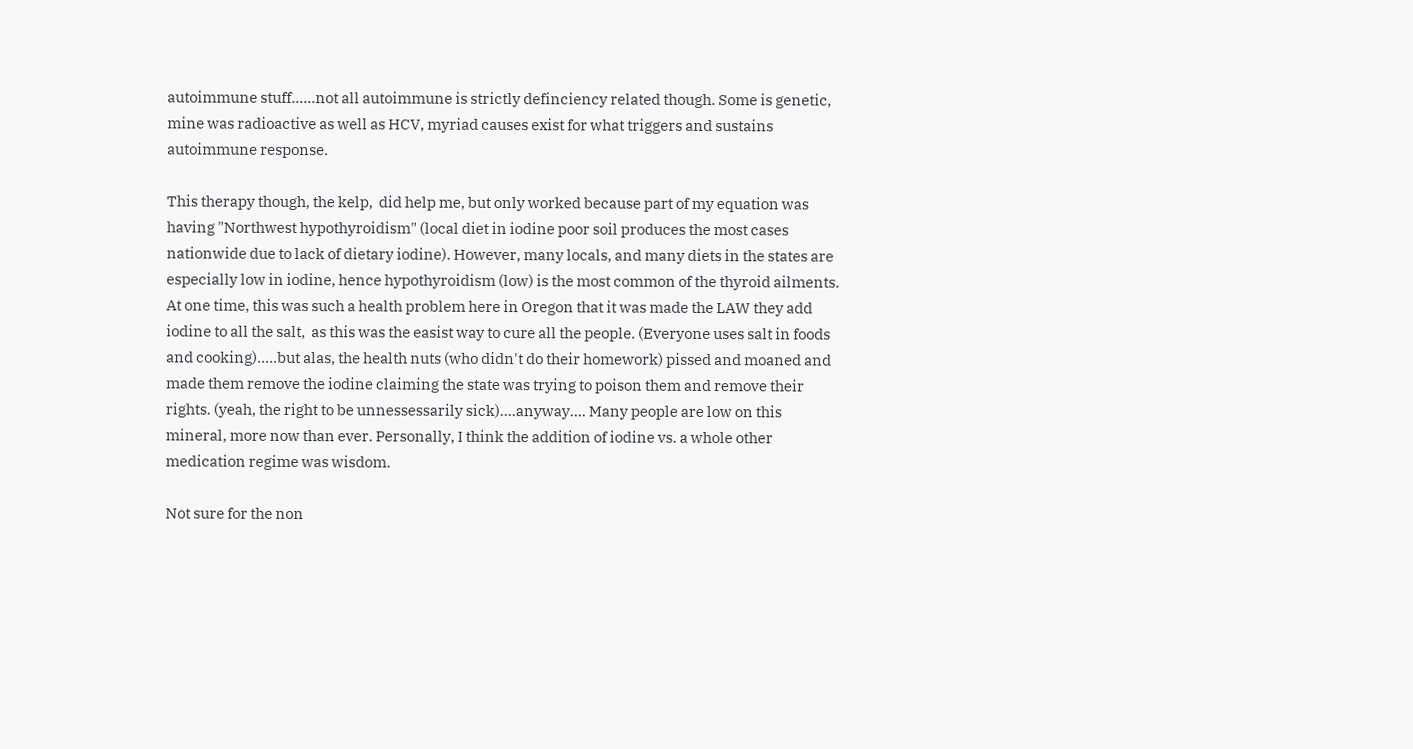autoimmune stuff......not all autoimmune is strictly definciency related though. Some is genetic, mine was radioactive as well as HCV, myriad causes exist for what triggers and sustains autoimmune response.

This therapy though, the kelp,  did help me, but only worked because part of my equation was having "Northwest hypothyroidism" (local diet in iodine poor soil produces the most cases nationwide due to lack of dietary iodine). However, many locals, and many diets in the states are especially low in iodine, hence hypothyroidism (low) is the most common of the thyroid ailments.
At one time, this was such a health problem here in Oregon that it was made the LAW they add iodine to all the salt,  as this was the easist way to cure all the people. (Everyone uses salt in foods and cooking).....but alas, the health nuts (who didn't do their homework) pissed and moaned and made them remove the iodine claiming the state was trying to poison them and remove their rights. (yeah, the right to be unnessessarily sick)....anyway.... Many people are low on this mineral, more now than ever. Personally, I think the addition of iodine vs. a whole other medication regime was wisdom.

Not sure for the non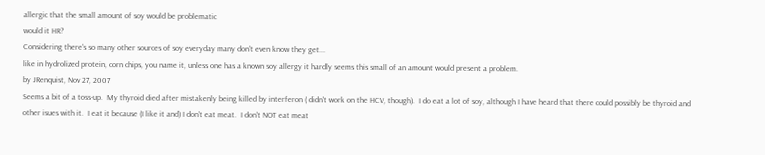allergic that the small amount of soy would be problematic
would it HR?
Considering there's so many other sources of soy everyday many don't even know they get...
like in hydrolized protein, corn chips, you name it, unless one has a known soy allergy it hardly seems this small of an amount would present a problem.
by JRenquist, Nov 27, 2007
Seems a bit of a toss-up.  My thyroid died after mistakenly being killed by interferon ( didn't work on the HCV, though).  I do eat a lot of soy, although I have heard that there could possibly be thyroid and other isues with it.  I eat it because (I like it and) I don't eat meat.  I don't NOT eat meat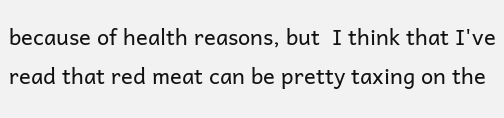because of health reasons, but  I think that I've read that red meat can be pretty taxing on the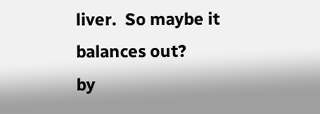liver.  So maybe it balances out?
by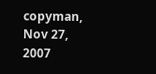copyman, Nov 27, 2007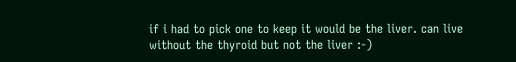if i had to pick one to keep it would be the liver. can live without the thyroid but not the liver :-)